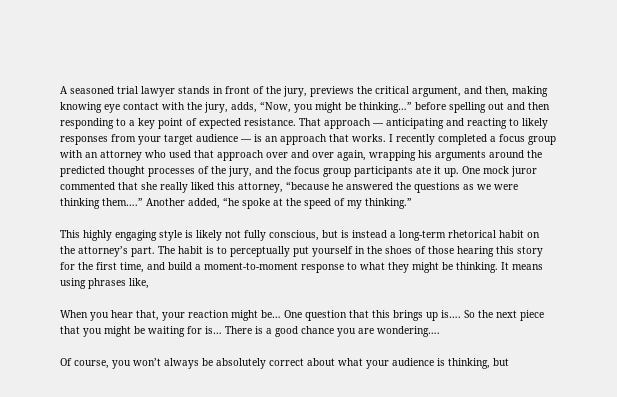A seasoned trial lawyer stands in front of the jury, previews the critical argument, and then, making knowing eye contact with the jury, adds, “Now, you might be thinking…” before spelling out and then responding to a key point of expected resistance. That approach — anticipating and reacting to likely responses from your target audience — is an approach that works. I recently completed a focus group with an attorney who used that approach over and over again, wrapping his arguments around the predicted thought processes of the jury, and the focus group participants ate it up. One mock juror commented that she really liked this attorney, “because he answered the questions as we were thinking them….” Another added, “he spoke at the speed of my thinking.”

This highly engaging style is likely not fully conscious, but is instead a long-term rhetorical habit on the attorney’s part. The habit is to perceptually put yourself in the shoes of those hearing this story for the first time, and build a moment-to-moment response to what they might be thinking. It means using phrases like,

When you hear that, your reaction might be… One question that this brings up is…. So the next piece that you might be waiting for is… There is a good chance you are wondering….

Of course, you won’t always be absolutely correct about what your audience is thinking, but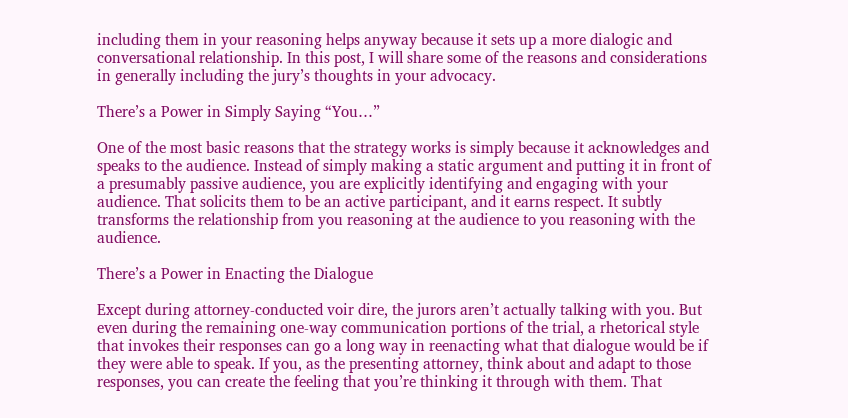including them in your reasoning helps anyway because it sets up a more dialogic and conversational relationship. In this post, I will share some of the reasons and considerations in generally including the jury’s thoughts in your advocacy.

There’s a Power in Simply Saying “You…”

One of the most basic reasons that the strategy works is simply because it acknowledges and speaks to the audience. Instead of simply making a static argument and putting it in front of a presumably passive audience, you are explicitly identifying and engaging with your audience. That solicits them to be an active participant, and it earns respect. It subtly transforms the relationship from you reasoning at the audience to you reasoning with the audience.

There’s a Power in Enacting the Dialogue

Except during attorney-conducted voir dire, the jurors aren’t actually talking with you. But even during the remaining one-way communication portions of the trial, a rhetorical style that invokes their responses can go a long way in reenacting what that dialogue would be if they were able to speak. If you, as the presenting attorney, think about and adapt to those responses, you can create the feeling that you’re thinking it through with them. That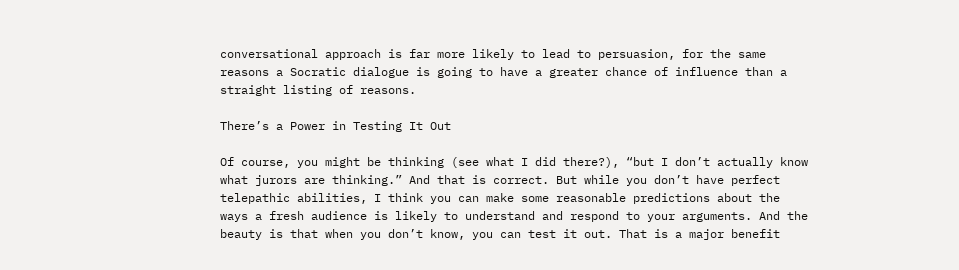conversational approach is far more likely to lead to persuasion, for the same reasons a Socratic dialogue is going to have a greater chance of influence than a straight listing of reasons.

There’s a Power in Testing It Out

Of course, you might be thinking (see what I did there?), “but I don’t actually know what jurors are thinking.” And that is correct. But while you don’t have perfect telepathic abilities, I think you can make some reasonable predictions about the ways a fresh audience is likely to understand and respond to your arguments. And the beauty is that when you don’t know, you can test it out. That is a major benefit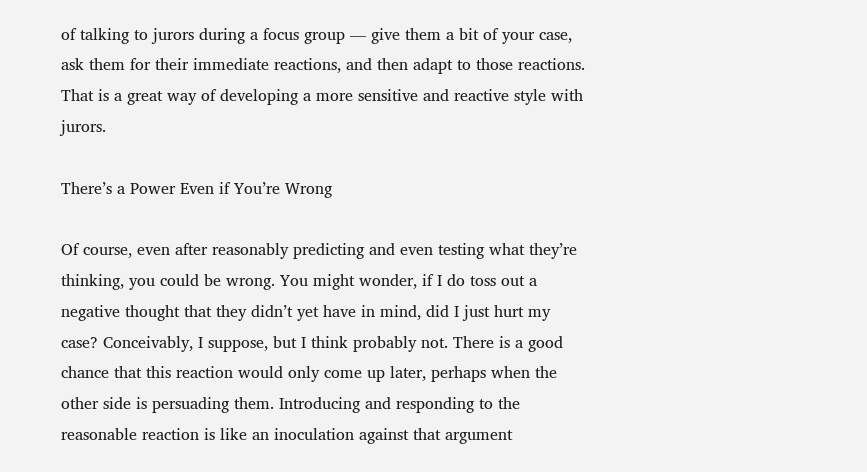of talking to jurors during a focus group — give them a bit of your case, ask them for their immediate reactions, and then adapt to those reactions. That is a great way of developing a more sensitive and reactive style with jurors.

There’s a Power Even if You’re Wrong

Of course, even after reasonably predicting and even testing what they’re thinking, you could be wrong. You might wonder, if I do toss out a negative thought that they didn’t yet have in mind, did I just hurt my case? Conceivably, I suppose, but I think probably not. There is a good chance that this reaction would only come up later, perhaps when the other side is persuading them. Introducing and responding to the reasonable reaction is like an inoculation against that argument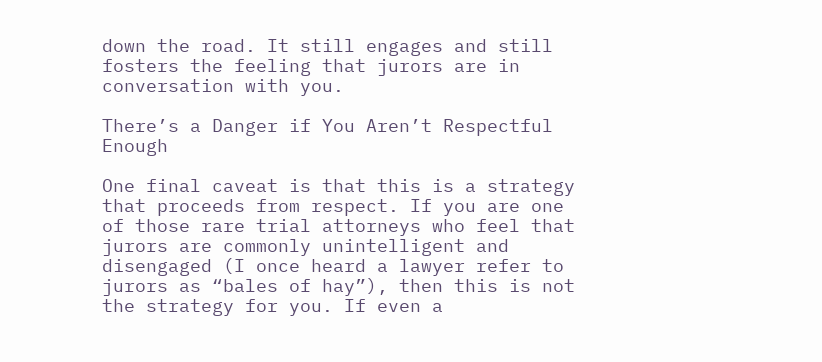down the road. It still engages and still fosters the feeling that jurors are in conversation with you.

There’s a Danger if You Aren’t Respectful Enough

One final caveat is that this is a strategy that proceeds from respect. If you are one of those rare trial attorneys who feel that jurors are commonly unintelligent and disengaged (I once heard a lawyer refer to jurors as “bales of hay”), then this is not the strategy for you. If even a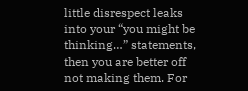little disrespect leaks into your “you might be thinking…” statements, then you are better off not making them. For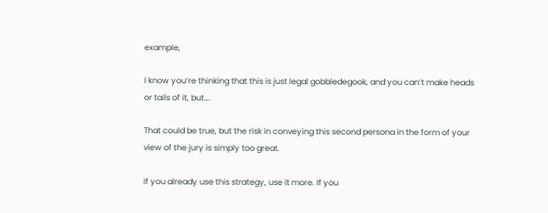example,

I know you’re thinking that this is just legal gobbledegook, and you can’t make heads or tails of it, but….

That could be true, but the risk in conveying this second persona in the form of your view of the jury is simply too great.

If you already use this strategy, use it more. If you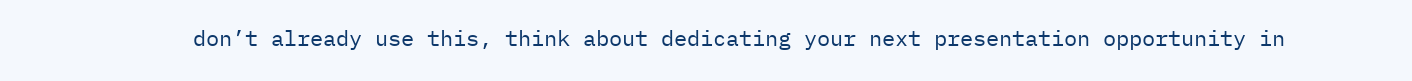don’t already use this, think about dedicating your next presentation opportunity in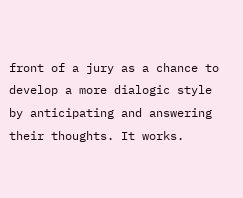front of a jury as a chance to develop a more dialogic style by anticipating and answering their thoughts. It works.